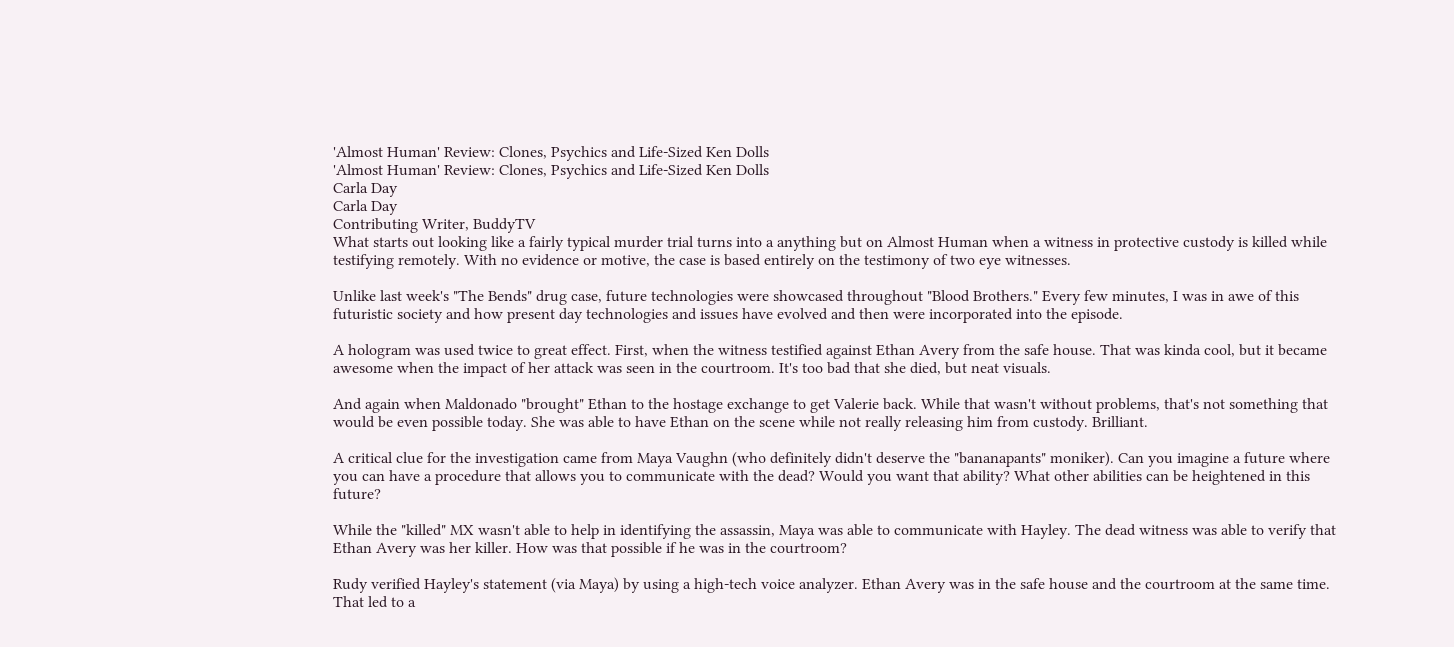'Almost Human' Review: Clones, Psychics and Life-Sized Ken Dolls
'Almost Human' Review: Clones, Psychics and Life-Sized Ken Dolls
Carla Day
Carla Day
Contributing Writer, BuddyTV
What starts out looking like a fairly typical murder trial turns into a anything but on Almost Human when a witness in protective custody is killed while testifying remotely. With no evidence or motive, the case is based entirely on the testimony of two eye witnesses.

Unlike last week's "The Bends" drug case, future technologies were showcased throughout "Blood Brothers." Every few minutes, I was in awe of this futuristic society and how present day technologies and issues have evolved and then were incorporated into the episode.

A hologram was used twice to great effect. First, when the witness testified against Ethan Avery from the safe house. That was kinda cool, but it became awesome when the impact of her attack was seen in the courtroom. It's too bad that she died, but neat visuals.

And again when Maldonado "brought" Ethan to the hostage exchange to get Valerie back. While that wasn't without problems, that's not something that would be even possible today. She was able to have Ethan on the scene while not really releasing him from custody. Brilliant.

A critical clue for the investigation came from Maya Vaughn (who definitely didn't deserve the "bananapants" moniker). Can you imagine a future where you can have a procedure that allows you to communicate with the dead? Would you want that ability? What other abilities can be heightened in this future?

While the "killed" MX wasn't able to help in identifying the assassin, Maya was able to communicate with Hayley. The dead witness was able to verify that Ethan Avery was her killer. How was that possible if he was in the courtroom?

Rudy verified Hayley's statement (via Maya) by using a high-tech voice analyzer. Ethan Avery was in the safe house and the courtroom at the same time. That led to a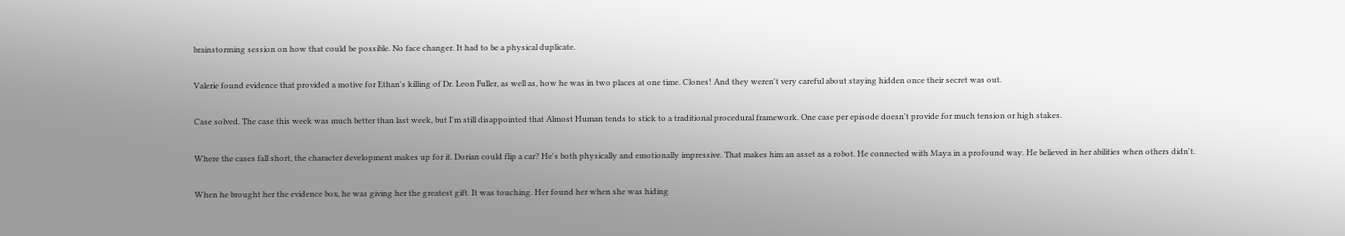brainstorming session on how that could be possible. No face changer. It had to be a physical duplicate.

Valerie found evidence that provided a motive for Ethan's killing of Dr. Leon Fuller, as well as, how he was in two places at one time. Clones! And they weren't very careful about staying hidden once their secret was out.

Case solved. The case this week was much better than last week, but I'm still disappointed that Almost Human tends to stick to a traditional procedural framework. One case per episode doesn't provide for much tension or high stakes.

Where the cases fall short, the character development makes up for it. Dorian could flip a car? He's both physically and emotionally impressive. That makes him an asset as a robot. He connected with Maya in a profound way. He believed in her abilities when others didn't.

When he brought her the evidence box, he was giving her the greatest gift. It was touching. Her found her when she was hiding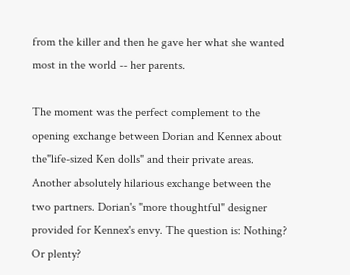from the killer and then he gave her what she wanted most in the world -- her parents.

The moment was the perfect complement to the opening exchange between Dorian and Kennex about the"life-sized Ken dolls" and their private areas. Another absolutely hilarious exchange between the two partners. Dorian's "more thoughtful" designer provided for Kennex's envy. The question is: Nothing? Or plenty?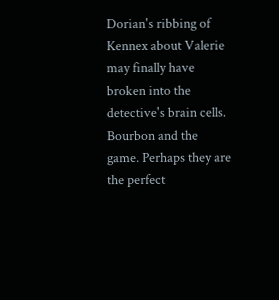Dorian's ribbing of Kennex about Valerie may finally have broken into the detective's brain cells. Bourbon and the game. Perhaps they are the perfect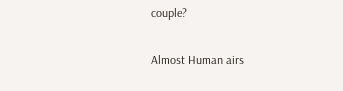couple?

Almost Human airs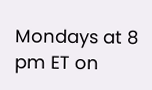Mondays at 8 pm ET on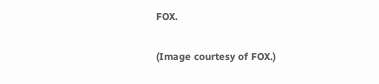FOX.

(Image courtesy of FOX.)